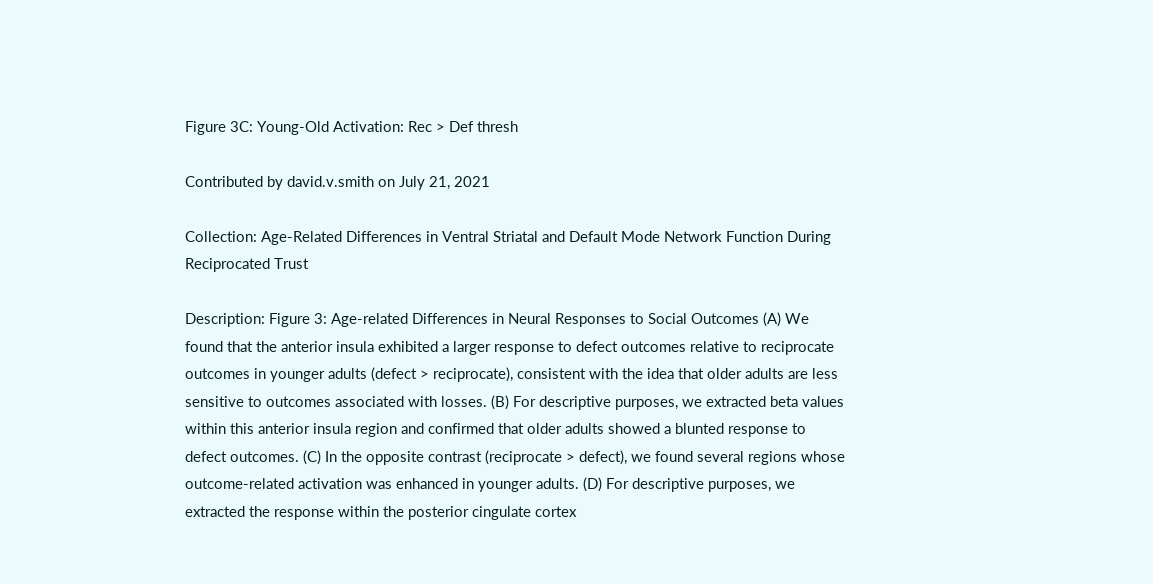Figure 3C: Young-Old Activation: Rec > Def thresh

Contributed by david.v.smith on July 21, 2021

Collection: Age-Related Differences in Ventral Striatal and Default Mode Network Function During Reciprocated Trust

Description: Figure 3: Age-related Differences in Neural Responses to Social Outcomes (A) We found that the anterior insula exhibited a larger response to defect outcomes relative to reciprocate outcomes in younger adults (defect > reciprocate), consistent with the idea that older adults are less sensitive to outcomes associated with losses. (B) For descriptive purposes, we extracted beta values within this anterior insula region and confirmed that older adults showed a blunted response to defect outcomes. (C) In the opposite contrast (reciprocate > defect), we found several regions whose outcome-related activation was enhanced in younger adults. (D) For descriptive purposes, we extracted the response within the posterior cingulate cortex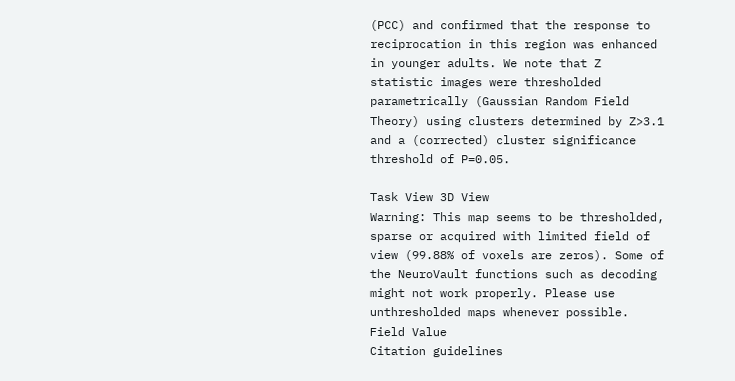(PCC) and confirmed that the response to reciprocation in this region was enhanced in younger adults. We note that Z statistic images were thresholded parametrically (Gaussian Random Field Theory) using clusters determined by Z>3.1 and a (corrected) cluster significance threshold of P=0.05.

Task View 3D View
Warning: This map seems to be thresholded, sparse or acquired with limited field of view (99.88% of voxels are zeros). Some of the NeuroVault functions such as decoding might not work properly. Please use unthresholded maps whenever possible.
Field Value
Citation guidelines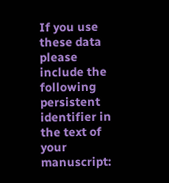If you use these data please include the following persistent identifier in the text of your manuscript: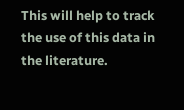This will help to track the use of this data in the literature.